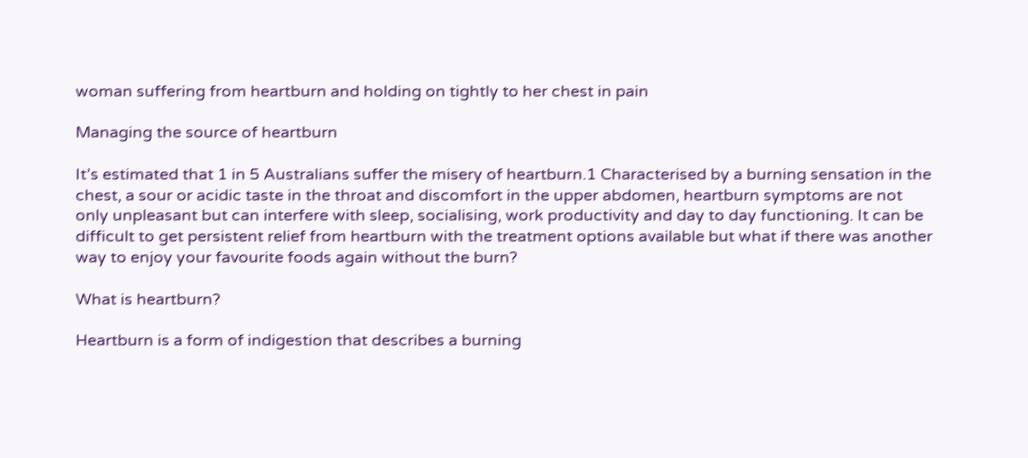woman suffering from heartburn and holding on tightly to her chest in pain

Managing the source of heartburn

It’s estimated that 1 in 5 Australians suffer the misery of heartburn.1 Characterised by a burning sensation in the chest, a sour or acidic taste in the throat and discomfort in the upper abdomen, heartburn symptoms are not only unpleasant but can interfere with sleep, socialising, work productivity and day to day functioning. It can be difficult to get persistent relief from heartburn with the treatment options available but what if there was another way to enjoy your favourite foods again without the burn?

What is heartburn?

Heartburn is a form of indigestion that describes a burning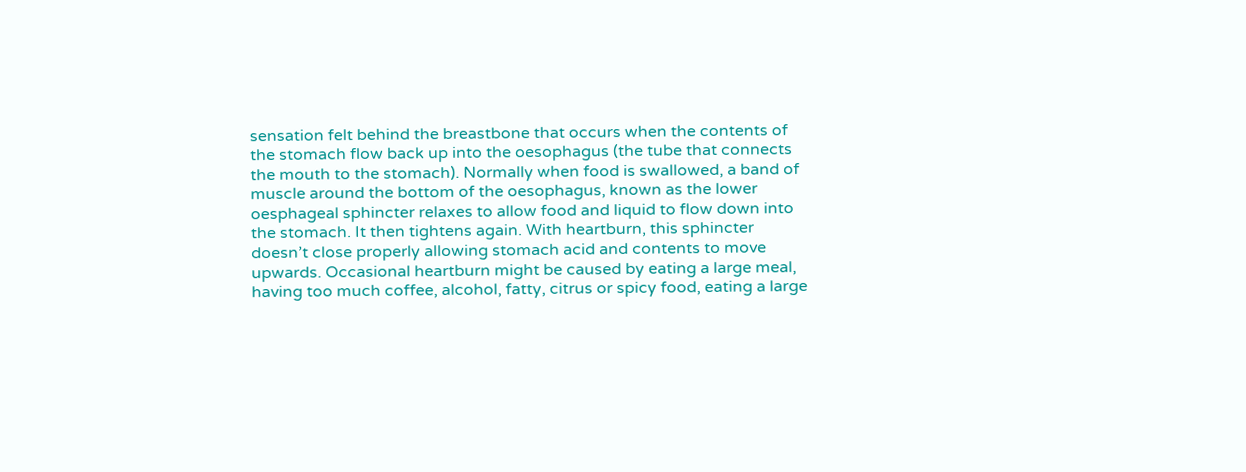sensation felt behind the breastbone that occurs when the contents of the stomach flow back up into the oesophagus (the tube that connects the mouth to the stomach). Normally when food is swallowed, a band of muscle around the bottom of the oesophagus, known as the lower oesphageal sphincter relaxes to allow food and liquid to flow down into the stomach. It then tightens again. With heartburn, this sphincter doesn’t close properly allowing stomach acid and contents to move upwards. Occasional heartburn might be caused by eating a large meal, having too much coffee, alcohol, fatty, citrus or spicy food, eating a large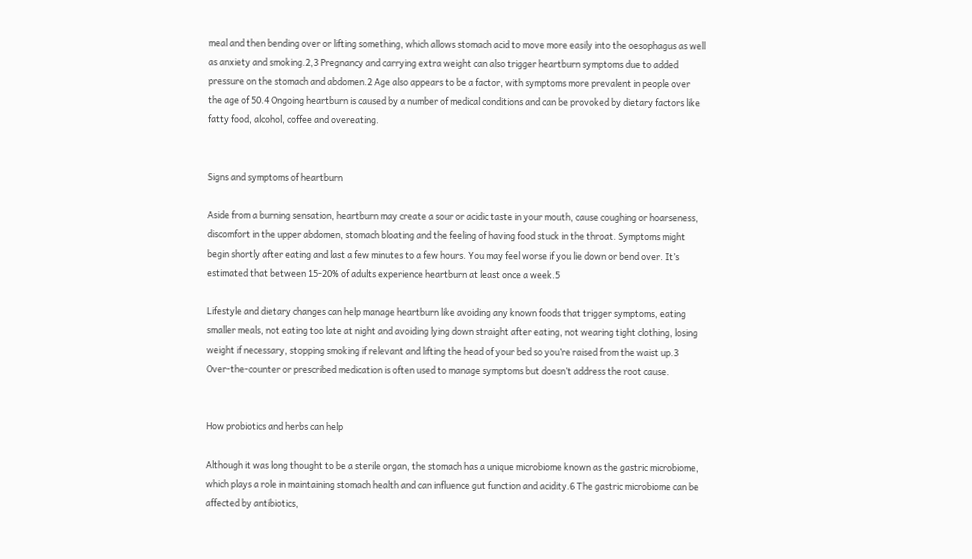meal and then bending over or lifting something, which allows stomach acid to move more easily into the oesophagus as well as anxiety and smoking.2,3 Pregnancy and carrying extra weight can also trigger heartburn symptoms due to added pressure on the stomach and abdomen.2 Age also appears to be a factor, with symptoms more prevalent in people over the age of 50.4 Ongoing heartburn is caused by a number of medical conditions and can be provoked by dietary factors like fatty food, alcohol, coffee and overeating.


Signs and symptoms of heartburn

Aside from a burning sensation, heartburn may create a sour or acidic taste in your mouth, cause coughing or hoarseness, discomfort in the upper abdomen, stomach bloating and the feeling of having food stuck in the throat. Symptoms might begin shortly after eating and last a few minutes to a few hours. You may feel worse if you lie down or bend over. It’s estimated that between 15-20% of adults experience heartburn at least once a week.5

Lifestyle and dietary changes can help manage heartburn like avoiding any known foods that trigger symptoms, eating smaller meals, not eating too late at night and avoiding lying down straight after eating, not wearing tight clothing, losing weight if necessary, stopping smoking if relevant and lifting the head of your bed so you’re raised from the waist up.3 Over-the-counter or prescribed medication is often used to manage symptoms but doesn’t address the root cause.


How probiotics and herbs can help

Although it was long thought to be a sterile organ, the stomach has a unique microbiome known as the gastric microbiome, which plays a role in maintaining stomach health and can influence gut function and acidity.6 The gastric microbiome can be affected by antibiotics,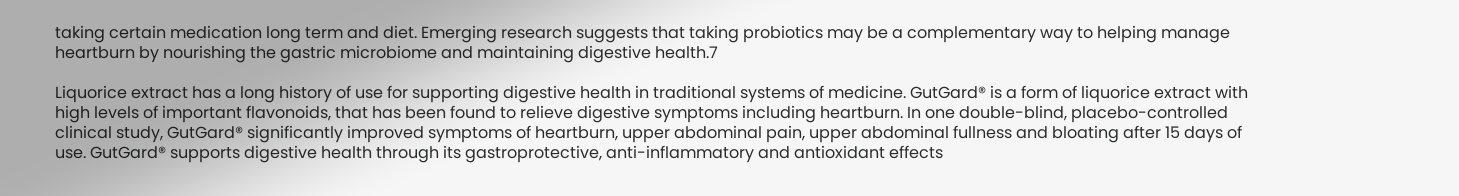taking certain medication long term and diet. Emerging research suggests that taking probiotics may be a complementary way to helping manage heartburn by nourishing the gastric microbiome and maintaining digestive health.7

Liquorice extract has a long history of use for supporting digestive health in traditional systems of medicine. GutGard® is a form of liquorice extract with high levels of important flavonoids, that has been found to relieve digestive symptoms including heartburn. In one double-blind, placebo-controlled clinical study, GutGard® significantly improved symptoms of heartburn, upper abdominal pain, upper abdominal fullness and bloating after 15 days of use. GutGard® supports digestive health through its gastroprotective, anti-inflammatory and antioxidant effects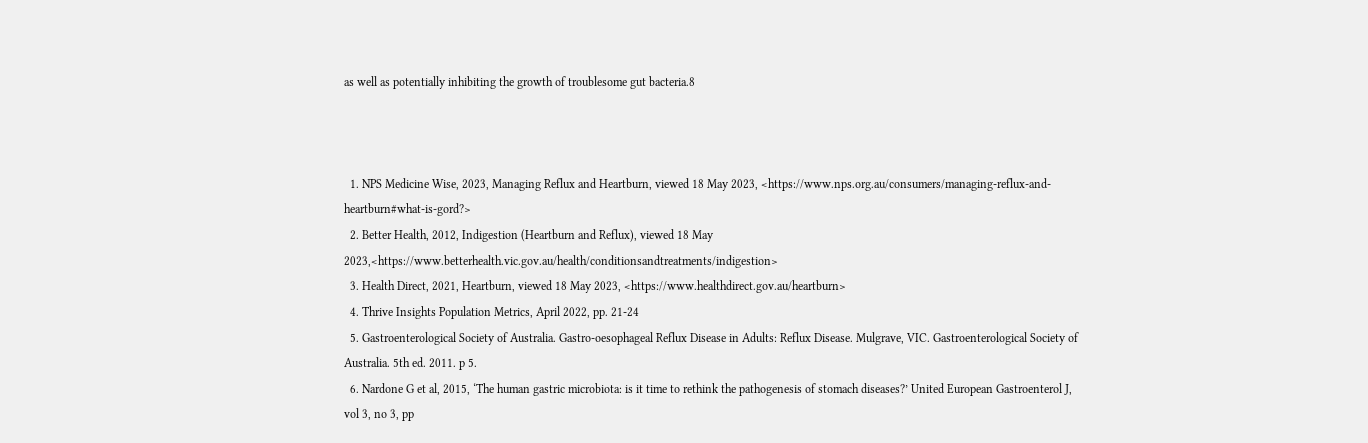as well as potentially inhibiting the growth of troublesome gut bacteria.8



  1. NPS Medicine Wise, 2023, Managing Reflux and Heartburn, viewed 18 May 2023, <https://www.nps.org.au/consumers/managing-reflux-and-heartburn#what-is-gord?>
  2. Better Health, 2012, Indigestion (Heartburn and Reflux), viewed 18 May 2023,<https://www.betterhealth.vic.gov.au/health/conditionsandtreatments/indigestion>
  3. Health Direct, 2021, Heartburn, viewed 18 May 2023, <https://www.healthdirect.gov.au/heartburn>
  4. Thrive Insights Population Metrics, April 2022, pp. 21-24
  5. Gastroenterological Society of Australia. Gastro-oesophageal Reflux Disease in Adults: Reflux Disease. Mulgrave, VIC. Gastroenterological Society of Australia. 5th ed. 2011. p 5.
  6. Nardone G et al, 2015, ‘The human gastric microbiota: is it time to rethink the pathogenesis of stomach diseases?’ United European Gastroenterol J, vol 3, no 3, pp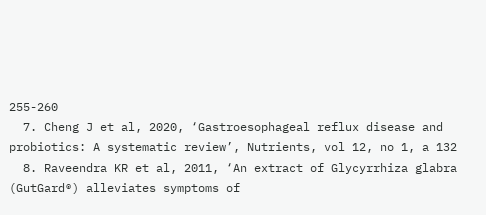255-260
  7. Cheng J et al, 2020, ‘Gastroesophageal reflux disease and probiotics: A systematic review’, Nutrients, vol 12, no 1, a 132
  8. Raveendra KR et al, 2011, ‘An extract of Glycyrrhiza glabra (GutGard®) alleviates symptoms of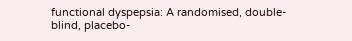functional dyspepsia: A randomised, double-blind, placebo-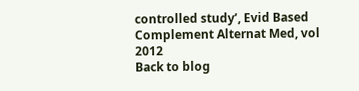controlled study’, Evid Based Complement Alternat Med, vol 2012
Back to blog